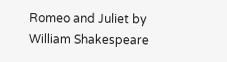Romeo and Juliet by William Shakespeare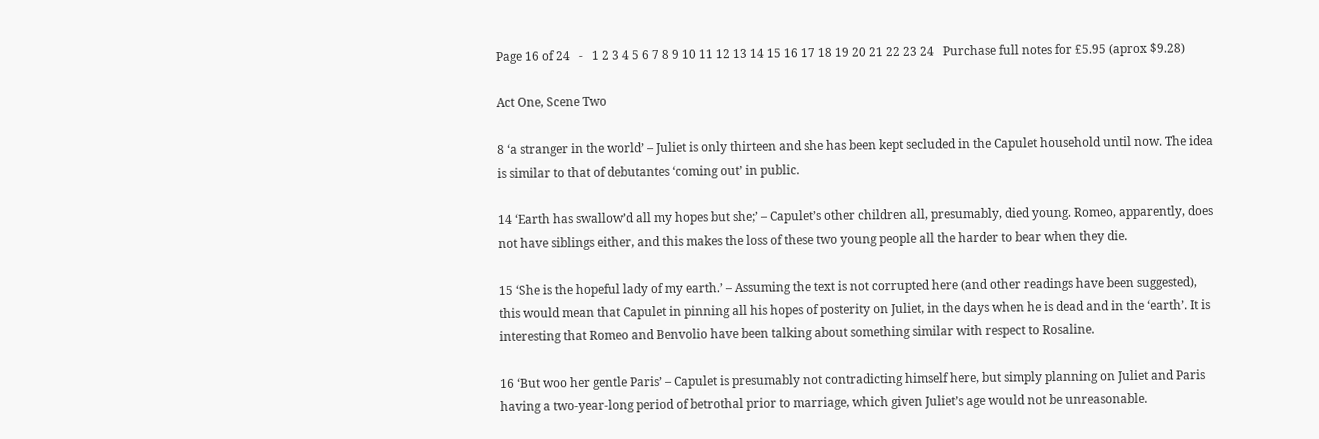Page 16 of 24   -   1 2 3 4 5 6 7 8 9 10 11 12 13 14 15 16 17 18 19 20 21 22 23 24   Purchase full notes for £5.95 (aprox $9.28)

Act One, Scene Two

8 ‘a stranger in the world’ – Juliet is only thirteen and she has been kept secluded in the Capulet household until now. The idea is similar to that of debutantes ‘coming out’ in public.

14 ‘Earth has swallow’d all my hopes but she;’ – Capulet’s other children all, presumably, died young. Romeo, apparently, does not have siblings either, and this makes the loss of these two young people all the harder to bear when they die.

15 ‘She is the hopeful lady of my earth.’ – Assuming the text is not corrupted here (and other readings have been suggested), this would mean that Capulet in pinning all his hopes of posterity on Juliet, in the days when he is dead and in the ‘earth’. It is interesting that Romeo and Benvolio have been talking about something similar with respect to Rosaline.

16 ‘But woo her gentle Paris’ – Capulet is presumably not contradicting himself here, but simply planning on Juliet and Paris having a two-year-long period of betrothal prior to marriage, which given Juliet’s age would not be unreasonable.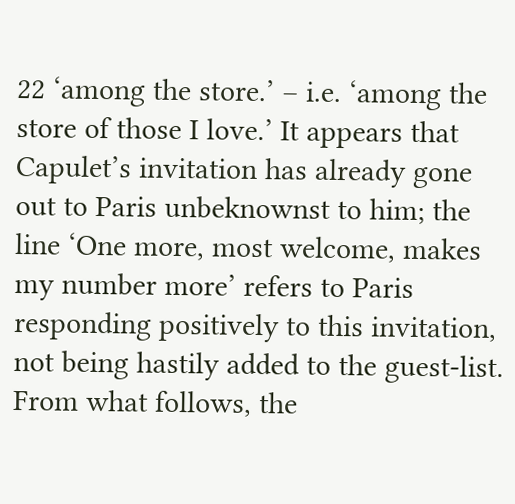22 ‘among the store.’ – i.e. ‘among the store of those I love.’ It appears that Capulet’s invitation has already gone out to Paris unbeknownst to him; the line ‘One more, most welcome, makes my number more’ refers to Paris responding positively to this invitation, not being hastily added to the guest-list. From what follows, the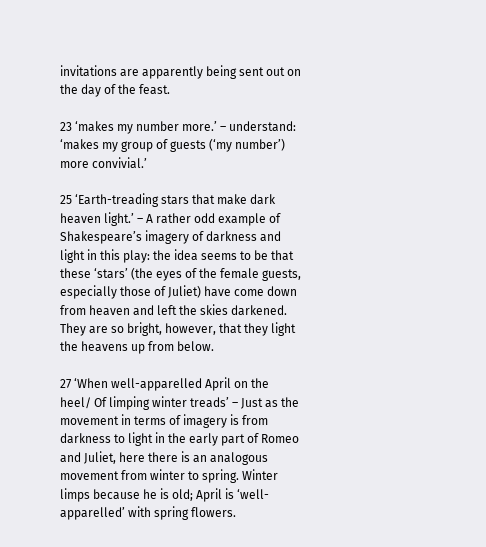invitations are apparently being sent out on the day of the feast.

23 ‘makes my number more.’ – understand: ‘makes my group of guests (‘my number’) more convivial.’

25 ‘Earth-treading stars that make dark heaven light.’ – A rather odd example of Shakespeare’s imagery of darkness and light in this play: the idea seems to be that these ‘stars’ (the eyes of the female guests, especially those of Juliet) have come down from heaven and left the skies darkened. They are so bright, however, that they light the heavens up from below.

27 ‘When well-apparelled April on the heel/ Of limping winter treads’ – Just as the movement in terms of imagery is from darkness to light in the early part of Romeo and Juliet, here there is an analogous movement from winter to spring. Winter limps because he is old; April is ‘well-apparelled’ with spring flowers.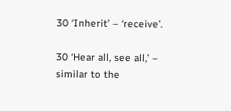30 ‘Inherit’ – ‘receive’.

30 ‘Hear all, see all,’ – similar to the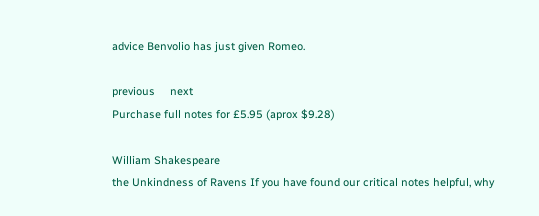advice Benvolio has just given Romeo.

previous     next
Purchase full notes for £5.95 (aprox $9.28)

William Shakespeare
the Unkindness of Ravens If you have found our critical notes helpful, why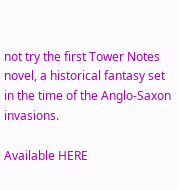not try the first Tower Notes novel, a historical fantasy set in the time of the Anglo-Saxon invasions.

Available HERE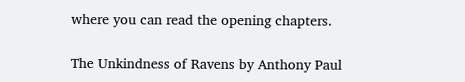where you can read the opening chapters.

The Unkindness of Ravens by Anthony Paul